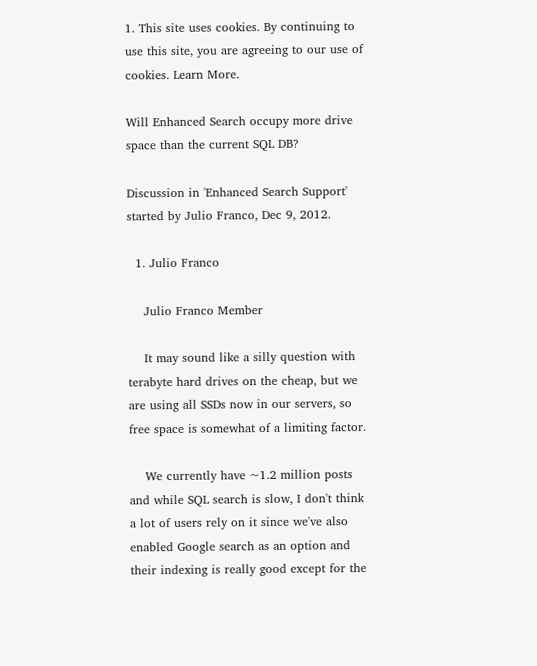1. This site uses cookies. By continuing to use this site, you are agreeing to our use of cookies. Learn More.

Will Enhanced Search occupy more drive space than the current SQL DB?

Discussion in 'Enhanced Search Support' started by Julio Franco, Dec 9, 2012.

  1. Julio Franco

    Julio Franco Member

    It may sound like a silly question with terabyte hard drives on the cheap, but we are using all SSDs now in our servers, so free space is somewhat of a limiting factor.

    We currently have ~1.2 million posts and while SQL search is slow, I don't think a lot of users rely on it since we've also enabled Google search as an option and their indexing is really good except for the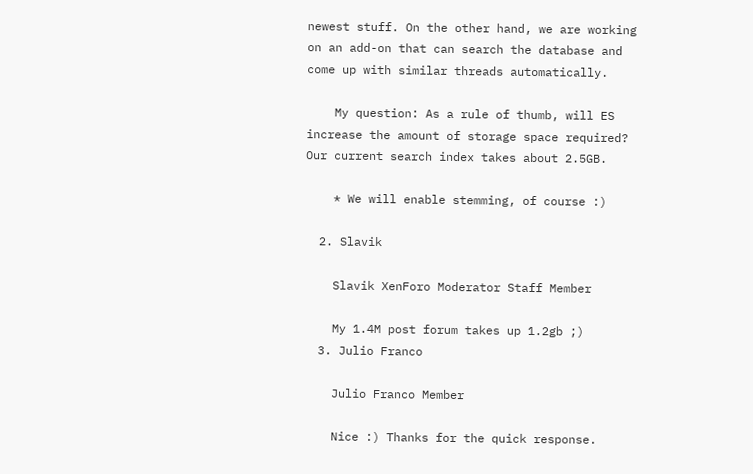newest stuff. On the other hand, we are working on an add-on that can search the database and come up with similar threads automatically.

    My question: As a rule of thumb, will ES increase the amount of storage space required? Our current search index takes about 2.5GB.

    * We will enable stemming, of course :)

  2. Slavik

    Slavik XenForo Moderator Staff Member

    My 1.4M post forum takes up 1.2gb ;)
  3. Julio Franco

    Julio Franco Member

    Nice :) Thanks for the quick response.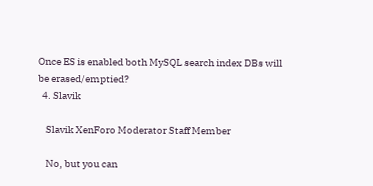Once ES is enabled both MySQL search index DBs will be erased/emptied?
  4. Slavik

    Slavik XenForo Moderator Staff Member

    No, but you can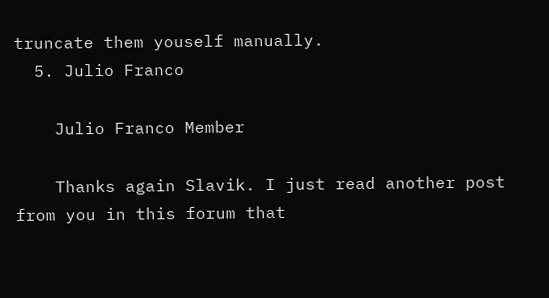truncate them youself manually.
  5. Julio Franco

    Julio Franco Member

    Thanks again Slavik. I just read another post from you in this forum that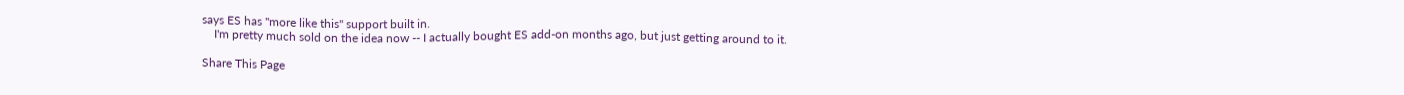says ES has "more like this" support built in.
    I'm pretty much sold on the idea now -- I actually bought ES add-on months ago, but just getting around to it.

Share This Page